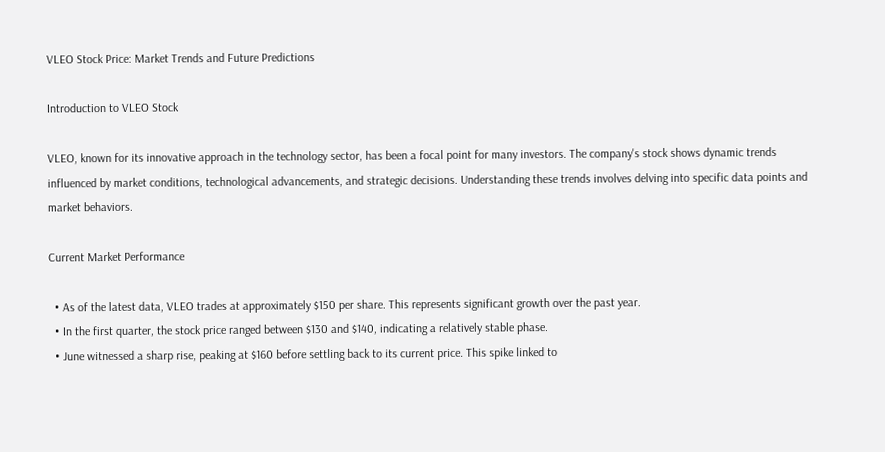VLEO Stock Price: Market Trends and Future Predictions

Introduction to VLEO Stock

VLEO, known for its innovative approach in the technology sector, has been a focal point for many investors. The company's stock shows dynamic trends influenced by market conditions, technological advancements, and strategic decisions. Understanding these trends involves delving into specific data points and market behaviors.

Current Market Performance

  • As of the latest data, VLEO trades at approximately $150 per share. This represents significant growth over the past year.
  • In the first quarter, the stock price ranged between $130 and $140, indicating a relatively stable phase.
  • June witnessed a sharp rise, peaking at $160 before settling back to its current price. This spike linked to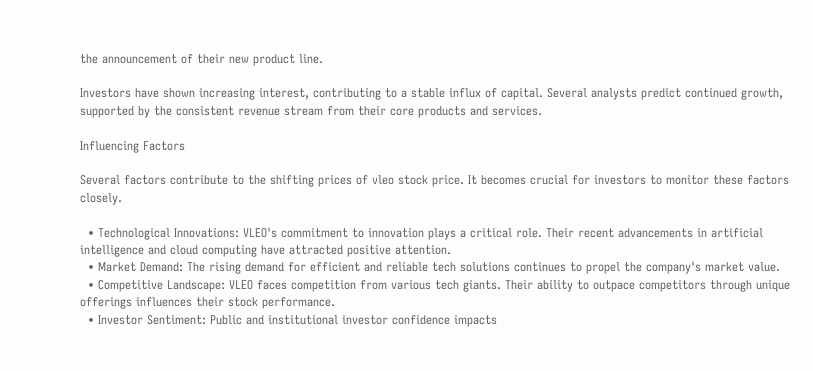the announcement of their new product line.

Investors have shown increasing interest, contributing to a stable influx of capital. Several analysts predict continued growth, supported by the consistent revenue stream from their core products and services.

Influencing Factors

Several factors contribute to the shifting prices of vleo stock price. It becomes crucial for investors to monitor these factors closely.

  • Technological Innovations: VLEO's commitment to innovation plays a critical role. Their recent advancements in artificial intelligence and cloud computing have attracted positive attention.
  • Market Demand: The rising demand for efficient and reliable tech solutions continues to propel the company's market value.
  • Competitive Landscape: VLEO faces competition from various tech giants. Their ability to outpace competitors through unique offerings influences their stock performance.
  • Investor Sentiment: Public and institutional investor confidence impacts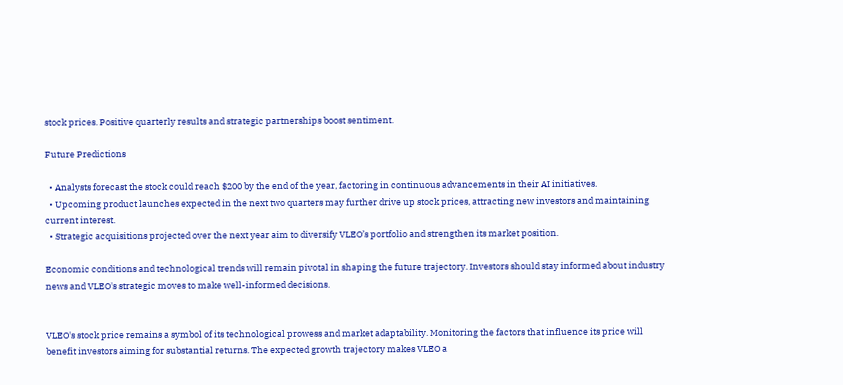stock prices. Positive quarterly results and strategic partnerships boost sentiment.

Future Predictions

  • Analysts forecast the stock could reach $200 by the end of the year, factoring in continuous advancements in their AI initiatives.
  • Upcoming product launches expected in the next two quarters may further drive up stock prices, attracting new investors and maintaining current interest.
  • Strategic acquisitions projected over the next year aim to diversify VLEO’s portfolio and strengthen its market position.

Economic conditions and technological trends will remain pivotal in shaping the future trajectory. Investors should stay informed about industry news and VLEO's strategic moves to make well-informed decisions.


VLEO's stock price remains a symbol of its technological prowess and market adaptability. Monitoring the factors that influence its price will benefit investors aiming for substantial returns. The expected growth trajectory makes VLEO a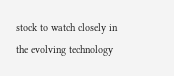stock to watch closely in the evolving technology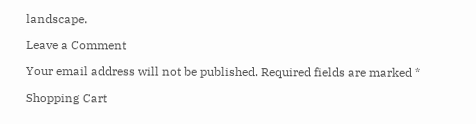landscape.

Leave a Comment

Your email address will not be published. Required fields are marked *

Shopping Cart